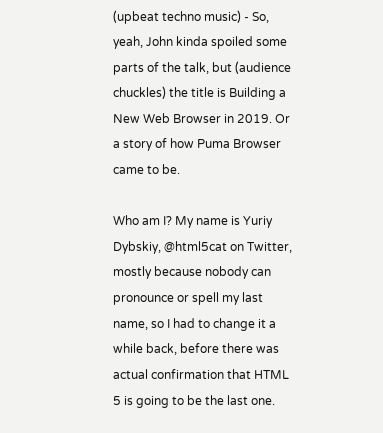(upbeat techno music) - So, yeah, John kinda spoiled some parts of the talk, but (audience chuckles) the title is Building a New Web Browser in 2019. Or a story of how Puma Browser came to be.

Who am I? My name is Yuriy Dybskiy, @html5cat on Twitter, mostly because nobody can pronounce or spell my last name, so I had to change it a while back, before there was actual confirmation that HTML 5 is going to be the last one.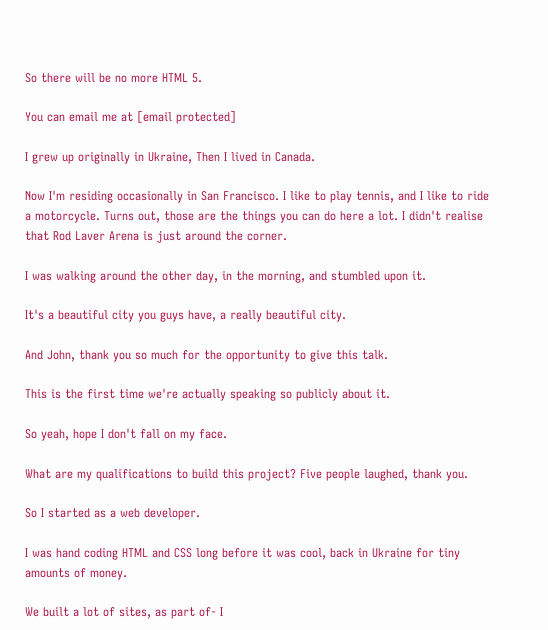So there will be no more HTML 5.

You can email me at [email protected]

I grew up originally in Ukraine, Then I lived in Canada.

Now I'm residing occasionally in San Francisco. I like to play tennis, and I like to ride a motorcycle. Turns out, those are the things you can do here a lot. I didn't realise that Rod Laver Arena is just around the corner.

I was walking around the other day, in the morning, and stumbled upon it.

It's a beautiful city you guys have, a really beautiful city.

And John, thank you so much for the opportunity to give this talk.

This is the first time we're actually speaking so publicly about it.

So yeah, hope I don't fall on my face.

What are my qualifications to build this project? Five people laughed, thank you.

So I started as a web developer.

I was hand coding HTML and CSS long before it was cool, back in Ukraine for tiny amounts of money.

We built a lot of sites, as part of- I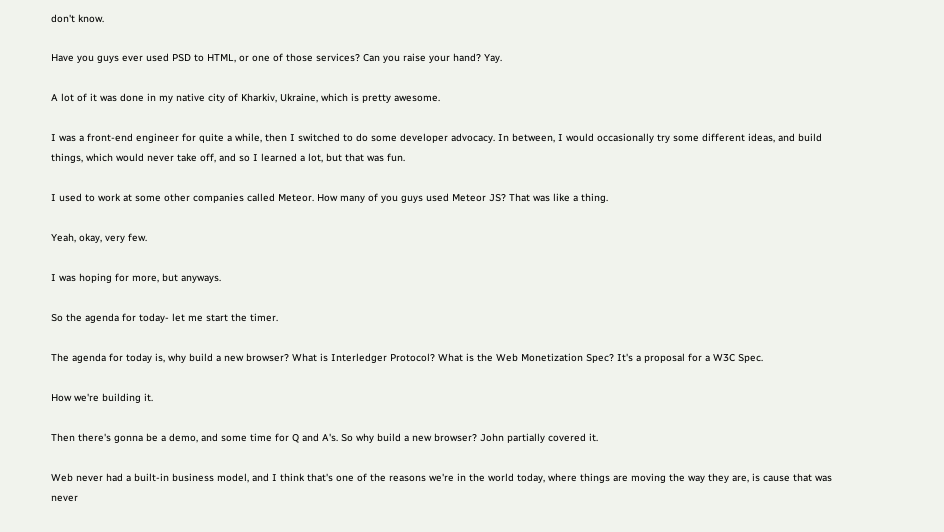don't know.

Have you guys ever used PSD to HTML, or one of those services? Can you raise your hand? Yay.

A lot of it was done in my native city of Kharkiv, Ukraine, which is pretty awesome.

I was a front-end engineer for quite a while, then I switched to do some developer advocacy. In between, I would occasionally try some different ideas, and build things, which would never take off, and so I learned a lot, but that was fun.

I used to work at some other companies called Meteor. How many of you guys used Meteor JS? That was like a thing.

Yeah, okay, very few.

I was hoping for more, but anyways.

So the agenda for today- let me start the timer.

The agenda for today is, why build a new browser? What is Interledger Protocol? What is the Web Monetization Spec? It's a proposal for a W3C Spec.

How we're building it.

Then there's gonna be a demo, and some time for Q and A's. So why build a new browser? John partially covered it.

Web never had a built-in business model, and I think that's one of the reasons we're in the world today, where things are moving the way they are, is cause that was never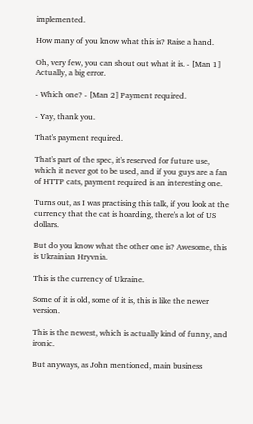implemented.

How many of you know what this is? Raise a hand.

Oh, very few, you can shout out what it is. - [Man 1] Actually, a big error.

- Which one? - [Man 2] Payment required.

- Yay, thank you.

That's payment required.

That's part of the spec, it's reserved for future use, which it never got to be used, and if you guys are a fan of HTTP cats, payment required is an interesting one.

Turns out, as I was practising this talk, if you look at the currency that the cat is hoarding, there's a lot of US dollars.

But do you know what the other one is? Awesome, this is Ukrainian Hryvnia.

This is the currency of Ukraine.

Some of it is old, some of it is, this is like the newer version.

This is the newest, which is actually kind of funny, and ironic.

But anyways, as John mentioned, main business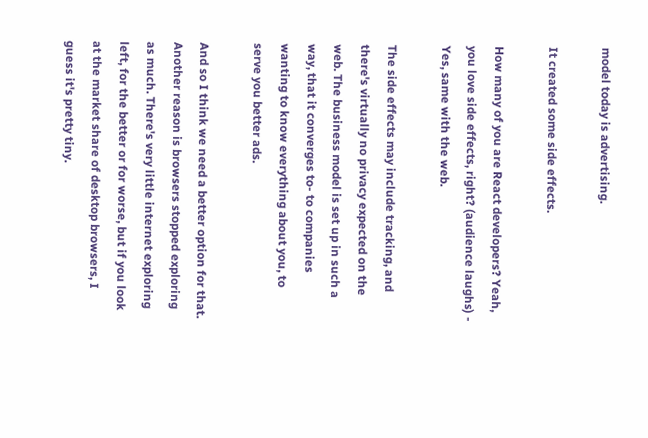model today is advertising.

It created some side effects.

How many of you are React developers? Yeah, you love side effects, right? (audience laughs) - Yes, same with the web.

The side effects may include tracking, and there's virtually no privacy expected on the web. The business model is set up in such a way, that it converges to- to companies wanting to know everything about you, to serve you better ads.

And so I think we need a better option for that. Another reason is browsers stopped exploring as much. There's very little internet exploring left, for the better or for worse, but if you look at the market share of desktop browsers, I guess it's pretty tiny.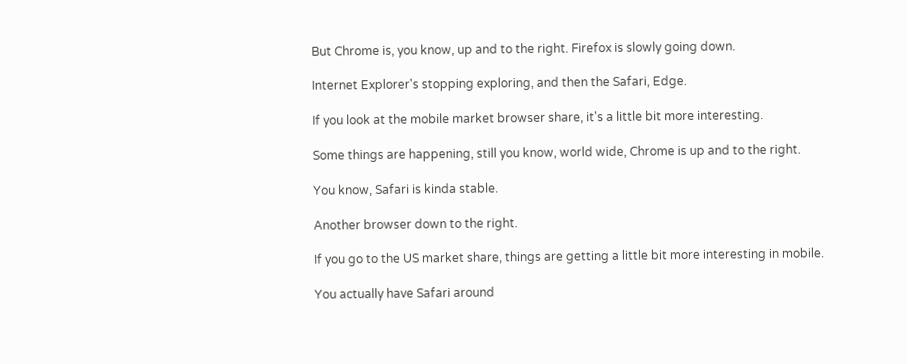But Chrome is, you know, up and to the right. Firefox is slowly going down.

Internet Explorer's stopping exploring, and then the Safari, Edge.

If you look at the mobile market browser share, it's a little bit more interesting.

Some things are happening, still you know, world wide, Chrome is up and to the right.

You know, Safari is kinda stable.

Another browser down to the right.

If you go to the US market share, things are getting a little bit more interesting in mobile.

You actually have Safari around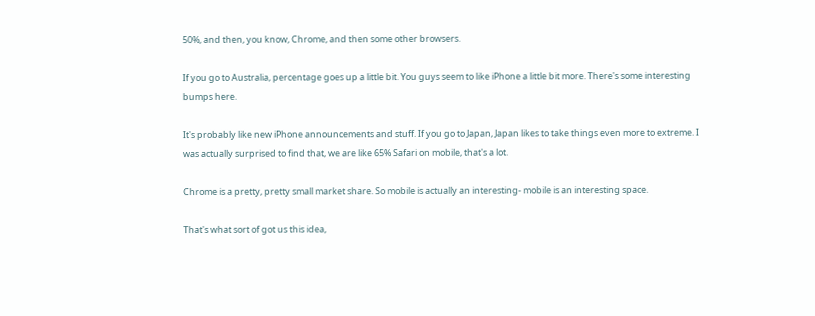50%, and then, you know, Chrome, and then some other browsers.

If you go to Australia, percentage goes up a little bit. You guys seem to like iPhone a little bit more. There's some interesting bumps here.

It's probably like new iPhone announcements and stuff. If you go to Japan, Japan likes to take things even more to extreme. I was actually surprised to find that, we are like 65% Safari on mobile, that's a lot.

Chrome is a pretty, pretty small market share. So mobile is actually an interesting- mobile is an interesting space.

That's what sort of got us this idea,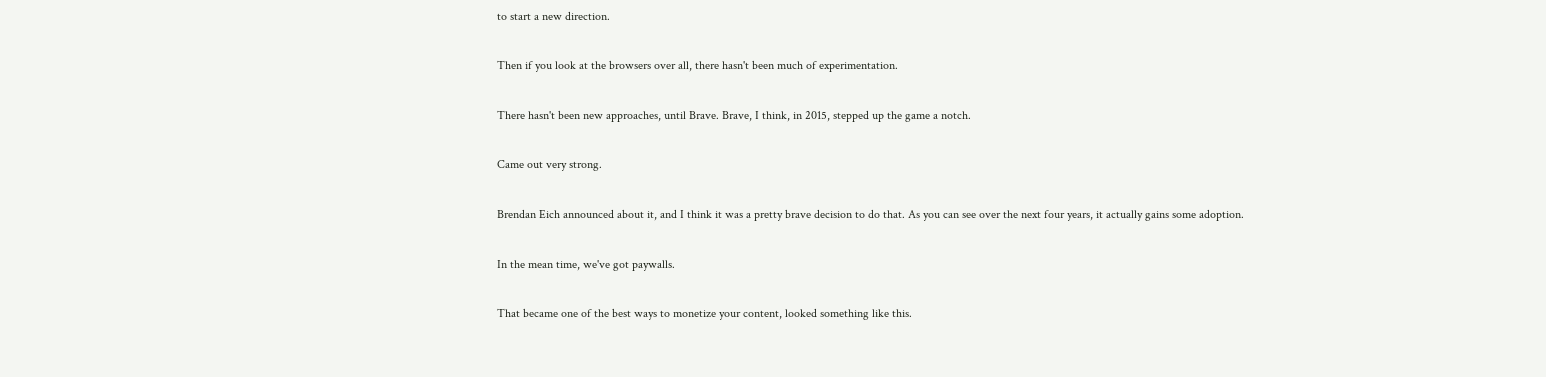to start a new direction.

Then if you look at the browsers over all, there hasn't been much of experimentation.

There hasn't been new approaches, until Brave. Brave, I think, in 2015, stepped up the game a notch.

Came out very strong.

Brendan Eich announced about it, and I think it was a pretty brave decision to do that. As you can see over the next four years, it actually gains some adoption.

In the mean time, we've got paywalls.

That became one of the best ways to monetize your content, looked something like this.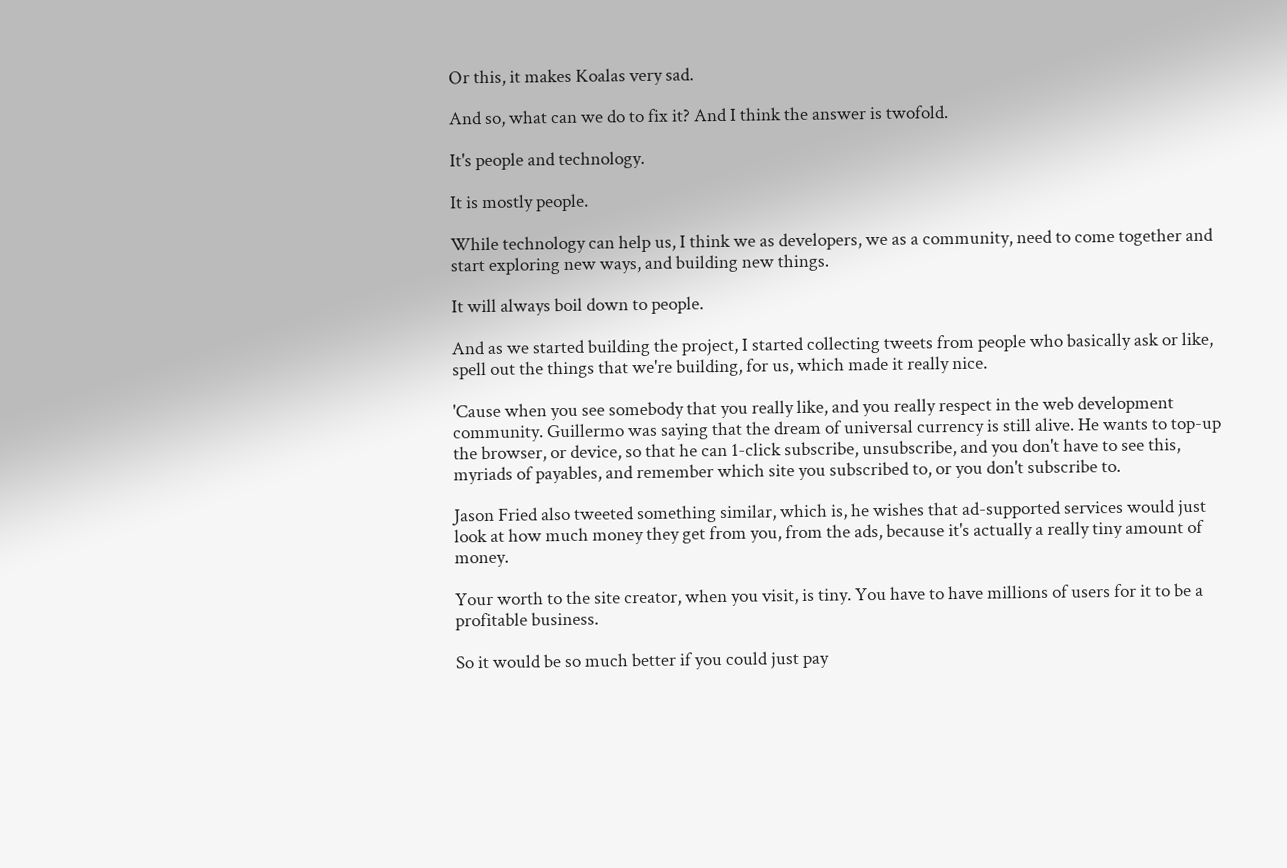Or this, it makes Koalas very sad.

And so, what can we do to fix it? And I think the answer is twofold.

It's people and technology.

It is mostly people.

While technology can help us, I think we as developers, we as a community, need to come together and start exploring new ways, and building new things.

It will always boil down to people.

And as we started building the project, I started collecting tweets from people who basically ask or like, spell out the things that we're building, for us, which made it really nice.

'Cause when you see somebody that you really like, and you really respect in the web development community. Guillermo was saying that the dream of universal currency is still alive. He wants to top-up the browser, or device, so that he can 1-click subscribe, unsubscribe, and you don't have to see this, myriads of payables, and remember which site you subscribed to, or you don't subscribe to.

Jason Fried also tweeted something similar, which is, he wishes that ad-supported services would just look at how much money they get from you, from the ads, because it's actually a really tiny amount of money.

Your worth to the site creator, when you visit, is tiny. You have to have millions of users for it to be a profitable business.

So it would be so much better if you could just pay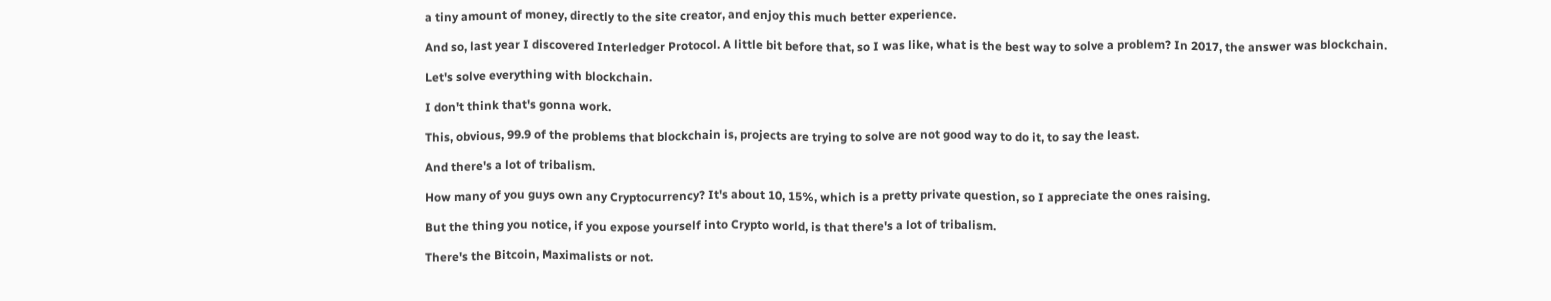a tiny amount of money, directly to the site creator, and enjoy this much better experience.

And so, last year I discovered Interledger Protocol. A little bit before that, so I was like, what is the best way to solve a problem? In 2017, the answer was blockchain.

Let's solve everything with blockchain.

I don't think that's gonna work.

This, obvious, 99.9 of the problems that blockchain is, projects are trying to solve are not good way to do it, to say the least.

And there's a lot of tribalism.

How many of you guys own any Cryptocurrency? It's about 10, 15%, which is a pretty private question, so I appreciate the ones raising.

But the thing you notice, if you expose yourself into Crypto world, is that there's a lot of tribalism.

There's the Bitcoin, Maximalists or not.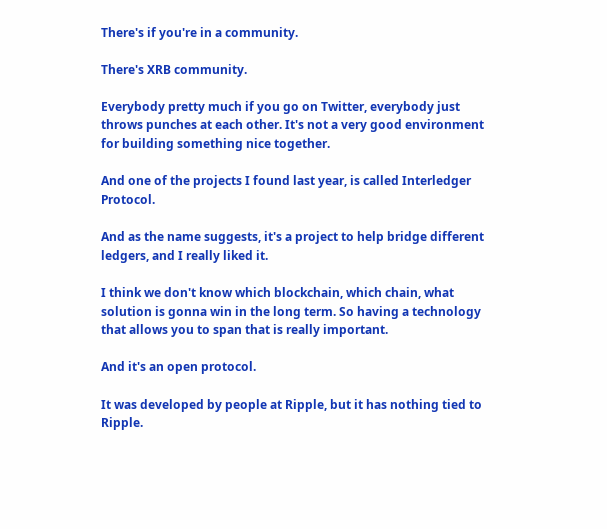There's if you're in a community.

There's XRB community.

Everybody pretty much if you go on Twitter, everybody just throws punches at each other. It's not a very good environment for building something nice together.

And one of the projects I found last year, is called Interledger Protocol.

And as the name suggests, it's a project to help bridge different ledgers, and I really liked it.

I think we don't know which blockchain, which chain, what solution is gonna win in the long term. So having a technology that allows you to span that is really important.

And it's an open protocol.

It was developed by people at Ripple, but it has nothing tied to Ripple.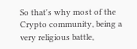So that's why most of the Crypto community, being a very religious battle,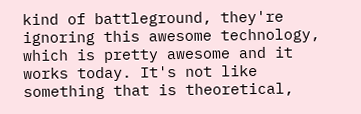kind of battleground, they're ignoring this awesome technology, which is pretty awesome and it works today. It's not like something that is theoretical,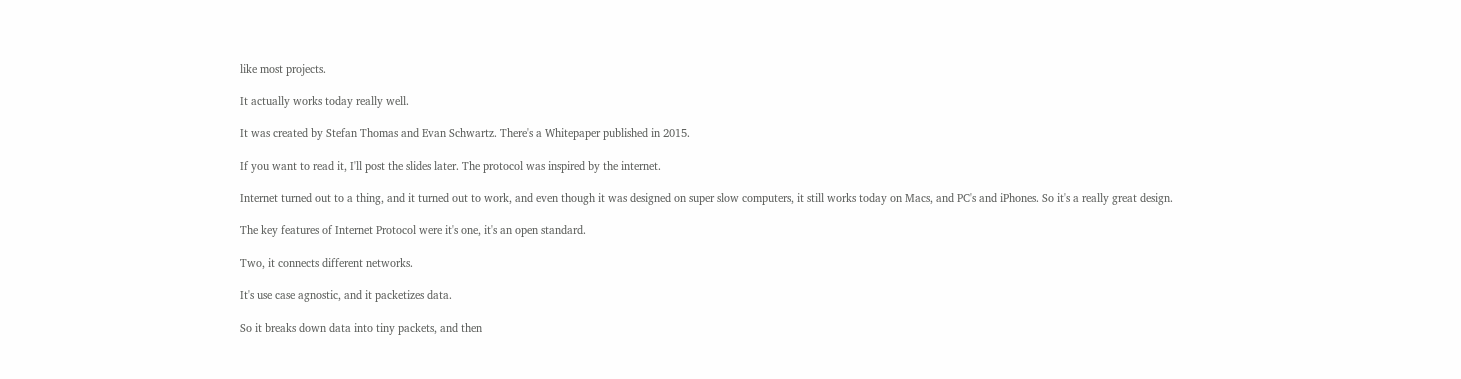like most projects.

It actually works today really well.

It was created by Stefan Thomas and Evan Schwartz. There's a Whitepaper published in 2015.

If you want to read it, I'll post the slides later. The protocol was inspired by the internet.

Internet turned out to a thing, and it turned out to work, and even though it was designed on super slow computers, it still works today on Macs, and PC's and iPhones. So it's a really great design.

The key features of Internet Protocol were it's one, it's an open standard.

Two, it connects different networks.

It's use case agnostic, and it packetizes data.

So it breaks down data into tiny packets, and then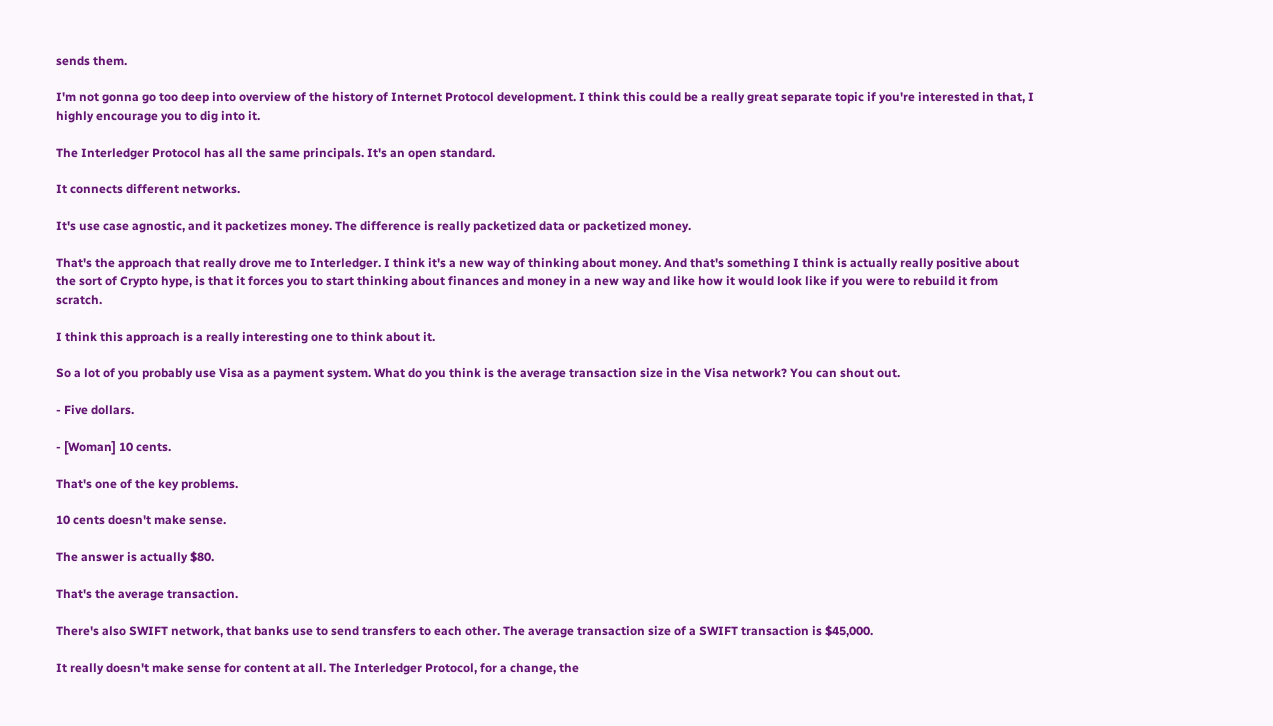sends them.

I'm not gonna go too deep into overview of the history of Internet Protocol development. I think this could be a really great separate topic if you're interested in that, I highly encourage you to dig into it.

The Interledger Protocol has all the same principals. It's an open standard.

It connects different networks.

It's use case agnostic, and it packetizes money. The difference is really packetized data or packetized money.

That's the approach that really drove me to Interledger. I think it's a new way of thinking about money. And that's something I think is actually really positive about the sort of Crypto hype, is that it forces you to start thinking about finances and money in a new way and like how it would look like if you were to rebuild it from scratch.

I think this approach is a really interesting one to think about it.

So a lot of you probably use Visa as a payment system. What do you think is the average transaction size in the Visa network? You can shout out.

- Five dollars.

- [Woman] 10 cents.

That's one of the key problems.

10 cents doesn't make sense.

The answer is actually $80.

That's the average transaction.

There's also SWIFT network, that banks use to send transfers to each other. The average transaction size of a SWIFT transaction is $45,000.

It really doesn't make sense for content at all. The Interledger Protocol, for a change, the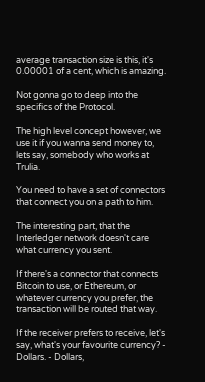average transaction size is this, it's 0.00001 of a cent, which is amazing.

Not gonna go to deep into the specifics of the Protocol.

The high level concept however, we use it if you wanna send money to, lets say, somebody who works at Trulia.

You need to have a set of connectors that connect you on a path to him.

The interesting part, that the Interledger network doesn't care what currency you sent.

If there's a connector that connects Bitcoin to use, or Ethereum, or whatever currency you prefer, the transaction will be routed that way.

If the receiver prefers to receive, let's say, what's your favourite currency? - Dollars. - Dollars,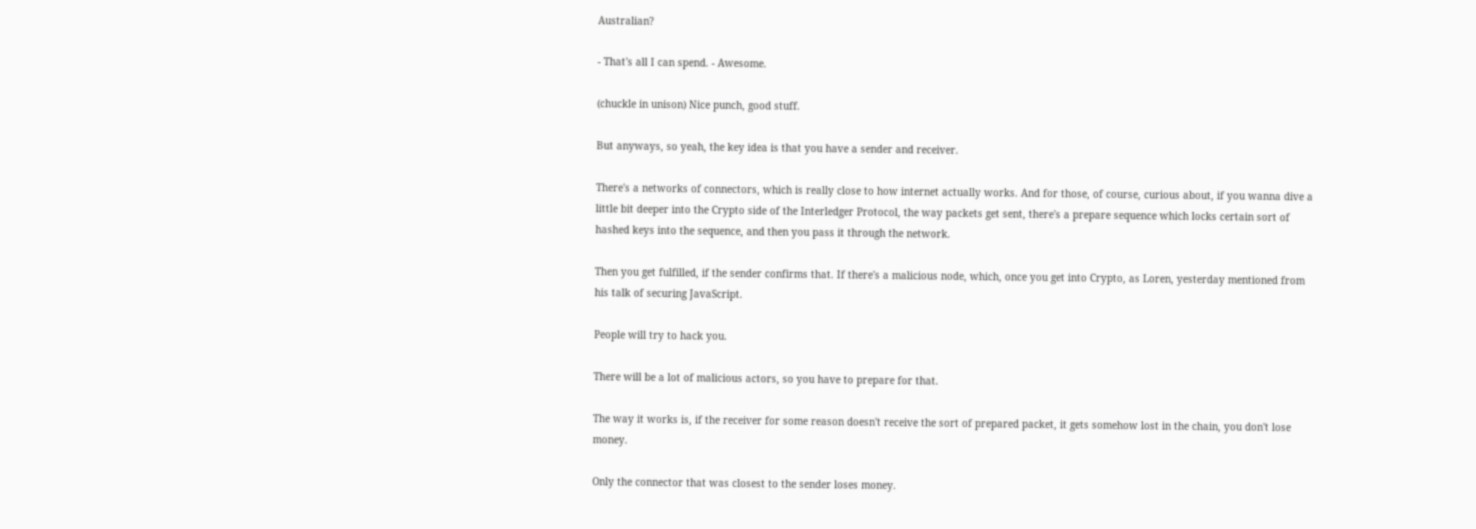Australian?

- That's all I can spend. - Awesome.

(chuckle in unison) Nice punch, good stuff.

But anyways, so yeah, the key idea is that you have a sender and receiver.

There's a networks of connectors, which is really close to how internet actually works. And for those, of course, curious about, if you wanna dive a little bit deeper into the Crypto side of the Interledger Protocol, the way packets get sent, there's a prepare sequence which locks certain sort of hashed keys into the sequence, and then you pass it through the network.

Then you get fulfilled, if the sender confirms that. If there's a malicious node, which, once you get into Crypto, as Loren, yesterday mentioned from his talk of securing JavaScript.

People will try to hack you.

There will be a lot of malicious actors, so you have to prepare for that.

The way it works is, if the receiver for some reason doesn't receive the sort of prepared packet, it gets somehow lost in the chain, you don't lose money.

Only the connector that was closest to the sender loses money.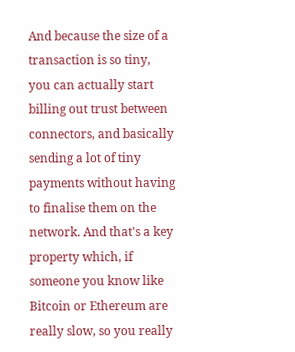And because the size of a transaction is so tiny, you can actually start billing out trust between connectors, and basically sending a lot of tiny payments without having to finalise them on the network. And that's a key property which, if someone you know like Bitcoin or Ethereum are really slow, so you really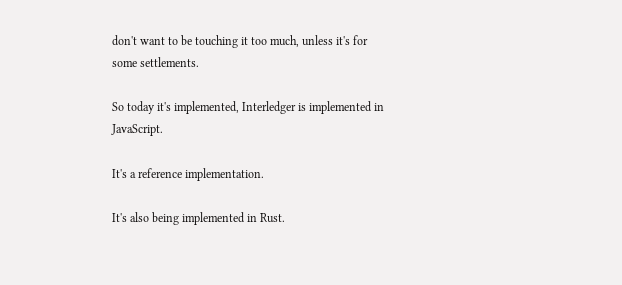don't want to be touching it too much, unless it's for some settlements.

So today it's implemented, Interledger is implemented in JavaScript.

It's a reference implementation.

It's also being implemented in Rust.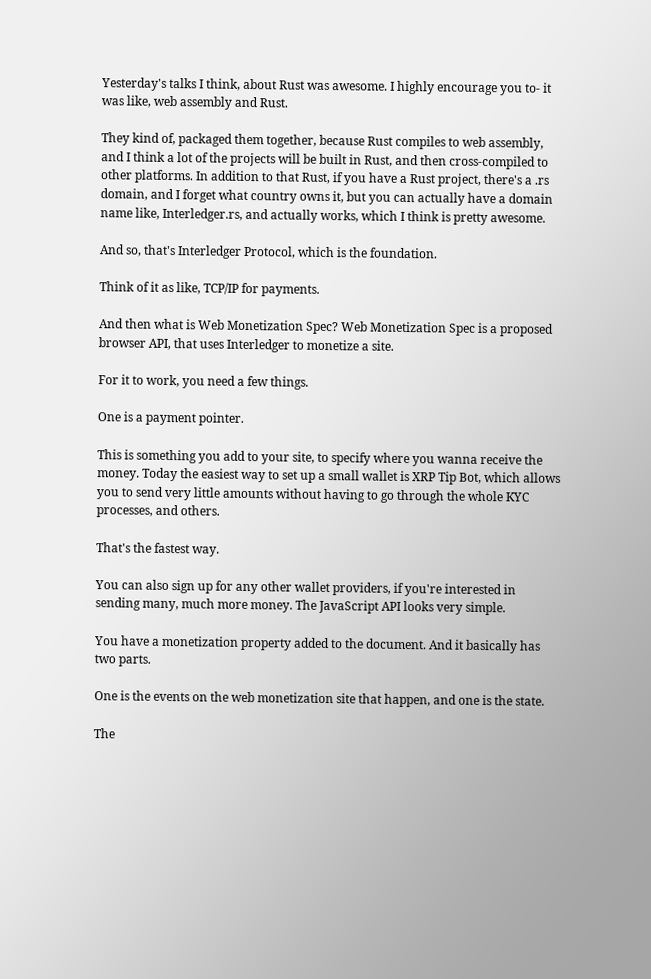Yesterday's talks I think, about Rust was awesome. I highly encourage you to- it was like, web assembly and Rust.

They kind of, packaged them together, because Rust compiles to web assembly, and I think a lot of the projects will be built in Rust, and then cross-compiled to other platforms. In addition to that Rust, if you have a Rust project, there's a .rs domain, and I forget what country owns it, but you can actually have a domain name like, Interledger.rs, and actually works, which I think is pretty awesome.

And so, that's Interledger Protocol, which is the foundation.

Think of it as like, TCP/IP for payments.

And then what is Web Monetization Spec? Web Monetization Spec is a proposed browser API, that uses Interledger to monetize a site.

For it to work, you need a few things.

One is a payment pointer.

This is something you add to your site, to specify where you wanna receive the money. Today the easiest way to set up a small wallet is XRP Tip Bot, which allows you to send very little amounts without having to go through the whole KYC processes, and others.

That's the fastest way.

You can also sign up for any other wallet providers, if you're interested in sending many, much more money. The JavaScript API looks very simple.

You have a monetization property added to the document. And it basically has two parts.

One is the events on the web monetization site that happen, and one is the state.

The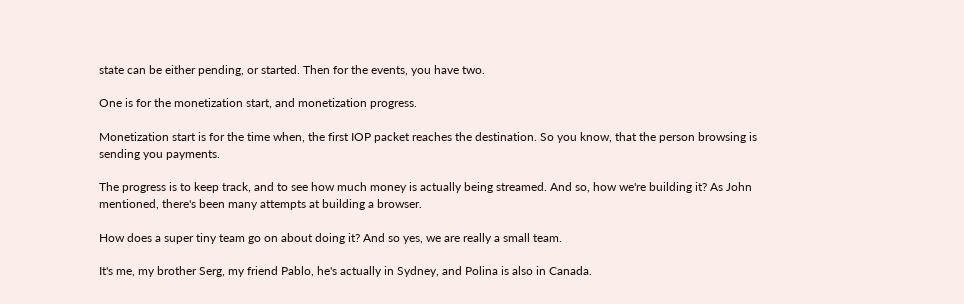state can be either pending, or started. Then for the events, you have two.

One is for the monetization start, and monetization progress.

Monetization start is for the time when, the first IOP packet reaches the destination. So you know, that the person browsing is sending you payments.

The progress is to keep track, and to see how much money is actually being streamed. And so, how we're building it? As John mentioned, there's been many attempts at building a browser.

How does a super tiny team go on about doing it? And so yes, we are really a small team.

It's me, my brother Serg, my friend Pablo, he's actually in Sydney, and Polina is also in Canada.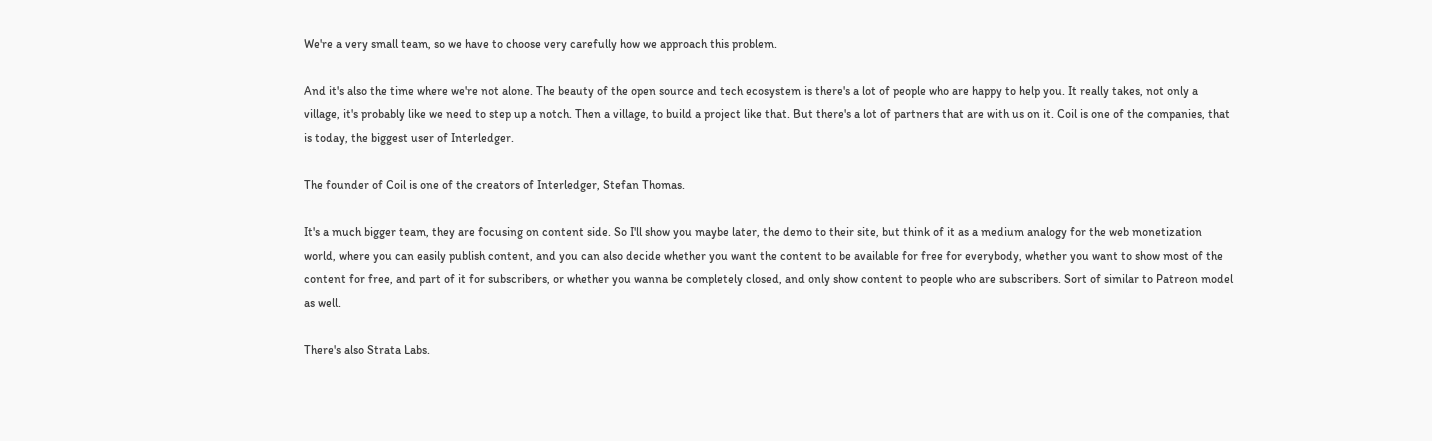We're a very small team, so we have to choose very carefully how we approach this problem.

And it's also the time where we're not alone. The beauty of the open source and tech ecosystem is there's a lot of people who are happy to help you. It really takes, not only a village, it's probably like we need to step up a notch. Then a village, to build a project like that. But there's a lot of partners that are with us on it. Coil is one of the companies, that is today, the biggest user of Interledger.

The founder of Coil is one of the creators of Interledger, Stefan Thomas.

It's a much bigger team, they are focusing on content side. So I'll show you maybe later, the demo to their site, but think of it as a medium analogy for the web monetization world, where you can easily publish content, and you can also decide whether you want the content to be available for free for everybody, whether you want to show most of the content for free, and part of it for subscribers, or whether you wanna be completely closed, and only show content to people who are subscribers. Sort of similar to Patreon model as well.

There's also Strata Labs.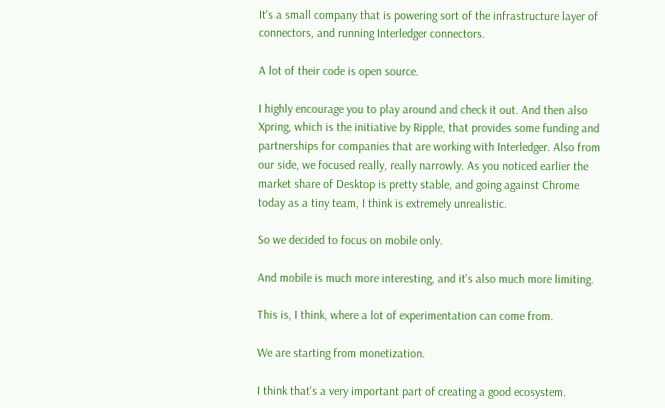It's a small company that is powering sort of the infrastructure layer of connectors, and running Interledger connectors.

A lot of their code is open source.

I highly encourage you to play around and check it out. And then also Xpring, which is the initiative by Ripple, that provides some funding and partnerships for companies that are working with Interledger. Also from our side, we focused really, really narrowly. As you noticed earlier the market share of Desktop is pretty stable, and going against Chrome today as a tiny team, I think is extremely unrealistic.

So we decided to focus on mobile only.

And mobile is much more interesting, and it's also much more limiting.

This is, I think, where a lot of experimentation can come from.

We are starting from monetization.

I think that's a very important part of creating a good ecosystem.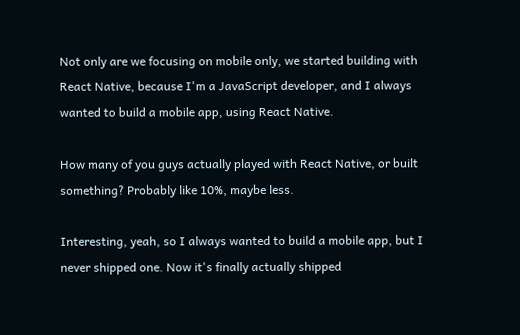Not only are we focusing on mobile only, we started building with React Native, because I'm a JavaScript developer, and I always wanted to build a mobile app, using React Native.

How many of you guys actually played with React Native, or built something? Probably like 10%, maybe less.

Interesting, yeah, so I always wanted to build a mobile app, but I never shipped one. Now it's finally actually shipped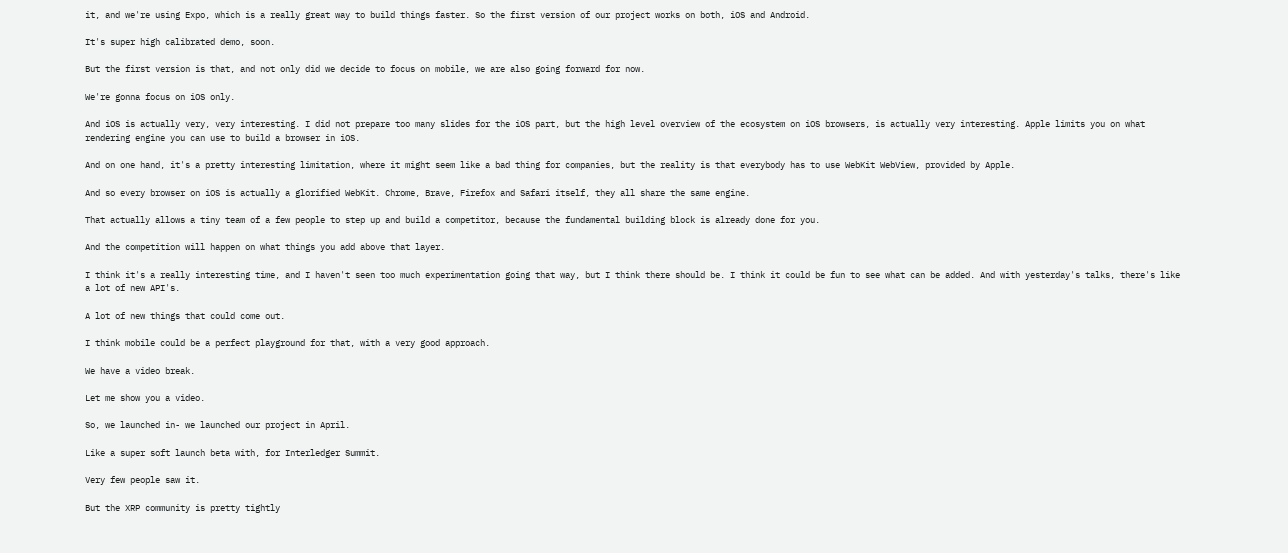it, and we're using Expo, which is a really great way to build things faster. So the first version of our project works on both, iOS and Android.

It's super high calibrated demo, soon.

But the first version is that, and not only did we decide to focus on mobile, we are also going forward for now.

We're gonna focus on iOS only.

And iOS is actually very, very interesting. I did not prepare too many slides for the iOS part, but the high level overview of the ecosystem on iOS browsers, is actually very interesting. Apple limits you on what rendering engine you can use to build a browser in iOS.

And on one hand, it's a pretty interesting limitation, where it might seem like a bad thing for companies, but the reality is that everybody has to use WebKit WebView, provided by Apple.

And so every browser on iOS is actually a glorified WebKit. Chrome, Brave, Firefox and Safari itself, they all share the same engine.

That actually allows a tiny team of a few people to step up and build a competitor, because the fundamental building block is already done for you.

And the competition will happen on what things you add above that layer.

I think it's a really interesting time, and I haven't seen too much experimentation going that way, but I think there should be. I think it could be fun to see what can be added. And with yesterday's talks, there's like a lot of new API's.

A lot of new things that could come out.

I think mobile could be a perfect playground for that, with a very good approach.

We have a video break.

Let me show you a video.

So, we launched in- we launched our project in April.

Like a super soft launch beta with, for Interledger Summit.

Very few people saw it.

But the XRP community is pretty tightly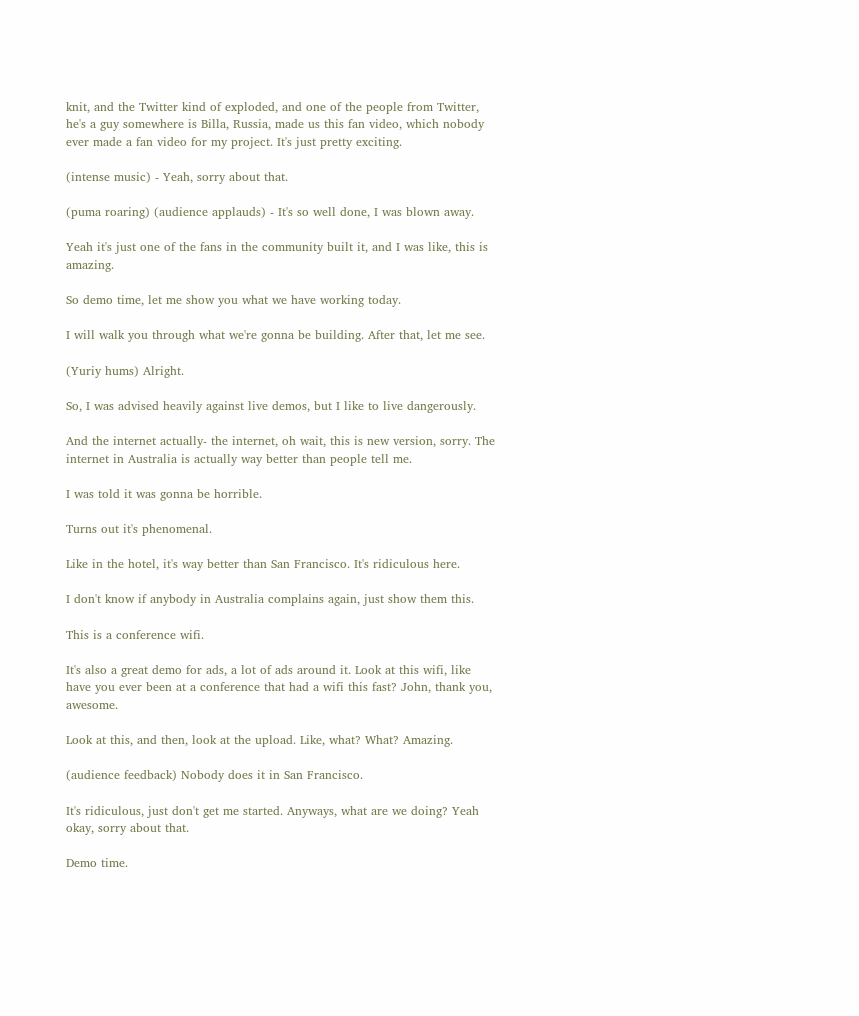knit, and the Twitter kind of exploded, and one of the people from Twitter, he's a guy somewhere is Billa, Russia, made us this fan video, which nobody ever made a fan video for my project. It's just pretty exciting.

(intense music) - Yeah, sorry about that.

(puma roaring) (audience applauds) - It's so well done, I was blown away.

Yeah it's just one of the fans in the community built it, and I was like, this is amazing.

So demo time, let me show you what we have working today.

I will walk you through what we're gonna be building. After that, let me see.

(Yuriy hums) Alright.

So, I was advised heavily against live demos, but I like to live dangerously.

And the internet actually- the internet, oh wait, this is new version, sorry. The internet in Australia is actually way better than people tell me.

I was told it was gonna be horrible.

Turns out it's phenomenal.

Like in the hotel, it's way better than San Francisco. It's ridiculous here.

I don't know if anybody in Australia complains again, just show them this.

This is a conference wifi.

It's also a great demo for ads, a lot of ads around it. Look at this wifi, like have you ever been at a conference that had a wifi this fast? John, thank you, awesome.

Look at this, and then, look at the upload. Like, what? What? Amazing.

(audience feedback) Nobody does it in San Francisco.

It's ridiculous, just don't get me started. Anyways, what are we doing? Yeah okay, sorry about that.

Demo time.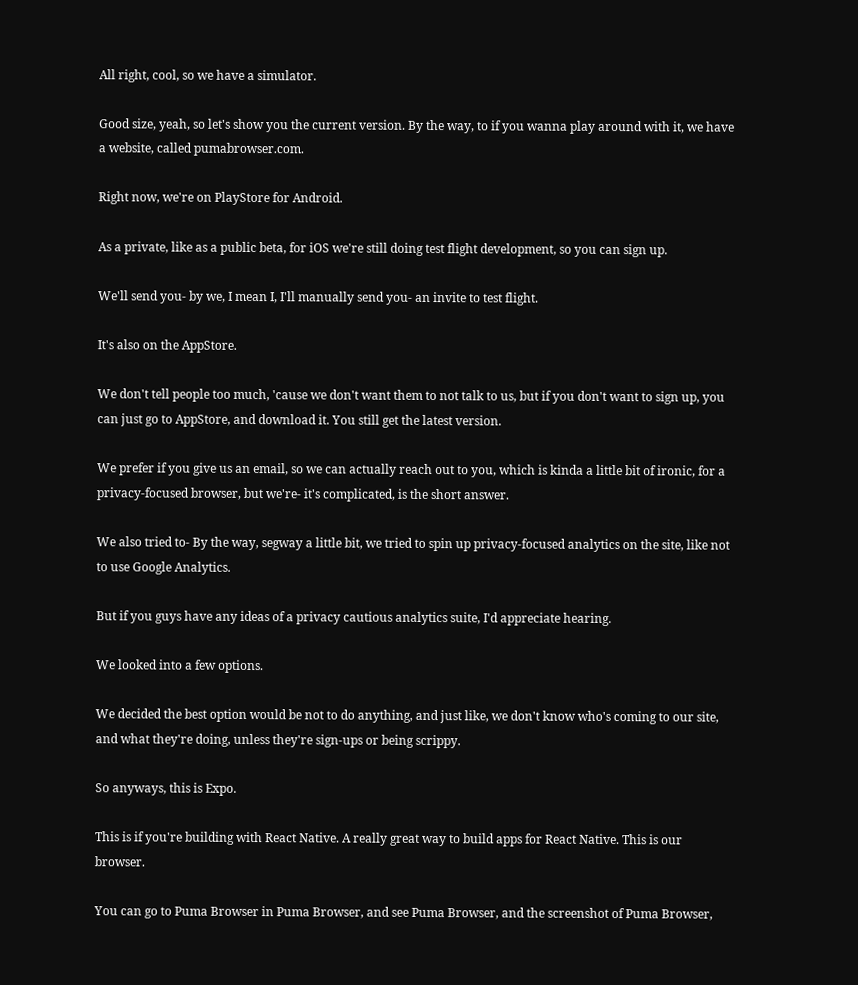All right, cool, so we have a simulator.

Good size, yeah, so let's show you the current version. By the way, to if you wanna play around with it, we have a website, called pumabrowser.com.

Right now, we're on PlayStore for Android.

As a private, like as a public beta, for iOS we're still doing test flight development, so you can sign up.

We'll send you- by we, I mean I, I'll manually send you- an invite to test flight.

It's also on the AppStore.

We don't tell people too much, 'cause we don't want them to not talk to us, but if you don't want to sign up, you can just go to AppStore, and download it. You still get the latest version.

We prefer if you give us an email, so we can actually reach out to you, which is kinda a little bit of ironic, for a privacy-focused browser, but we're- it's complicated, is the short answer.

We also tried to- By the way, segway a little bit, we tried to spin up privacy-focused analytics on the site, like not to use Google Analytics.

But if you guys have any ideas of a privacy cautious analytics suite, I'd appreciate hearing.

We looked into a few options.

We decided the best option would be not to do anything, and just like, we don't know who's coming to our site, and what they're doing, unless they're sign-ups or being scrippy.

So anyways, this is Expo.

This is if you're building with React Native. A really great way to build apps for React Native. This is our browser.

You can go to Puma Browser in Puma Browser, and see Puma Browser, and the screenshot of Puma Browser,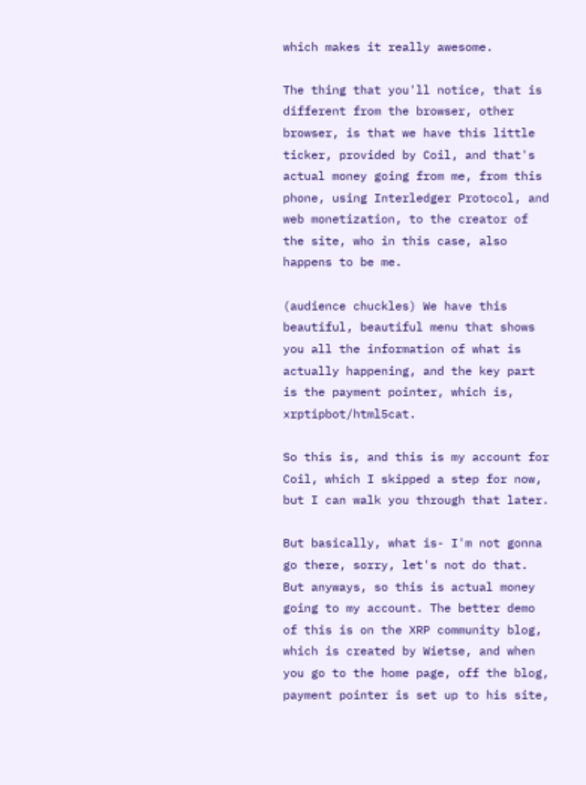which makes it really awesome.

The thing that you'll notice, that is different from the browser, other browser, is that we have this little ticker, provided by Coil, and that's actual money going from me, from this phone, using Interledger Protocol, and web monetization, to the creator of the site, who in this case, also happens to be me.

(audience chuckles) We have this beautiful, beautiful menu that shows you all the information of what is actually happening, and the key part is the payment pointer, which is, xrptipbot/html5cat.

So this is, and this is my account for Coil, which I skipped a step for now, but I can walk you through that later.

But basically, what is- I'm not gonna go there, sorry, let's not do that. But anyways, so this is actual money going to my account. The better demo of this is on the XRP community blog, which is created by Wietse, and when you go to the home page, off the blog, payment pointer is set up to his site,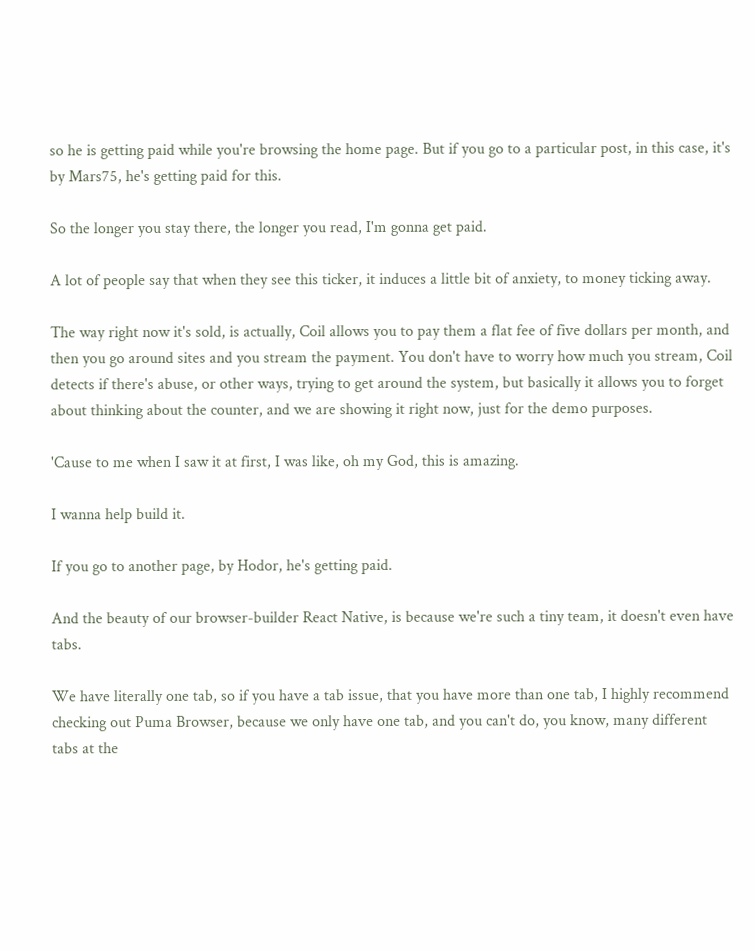so he is getting paid while you're browsing the home page. But if you go to a particular post, in this case, it's by Mars75, he's getting paid for this.

So the longer you stay there, the longer you read, I'm gonna get paid.

A lot of people say that when they see this ticker, it induces a little bit of anxiety, to money ticking away.

The way right now it's sold, is actually, Coil allows you to pay them a flat fee of five dollars per month, and then you go around sites and you stream the payment. You don't have to worry how much you stream, Coil detects if there's abuse, or other ways, trying to get around the system, but basically it allows you to forget about thinking about the counter, and we are showing it right now, just for the demo purposes.

'Cause to me when I saw it at first, I was like, oh my God, this is amazing.

I wanna help build it.

If you go to another page, by Hodor, he's getting paid.

And the beauty of our browser-builder React Native, is because we're such a tiny team, it doesn't even have tabs.

We have literally one tab, so if you have a tab issue, that you have more than one tab, I highly recommend checking out Puma Browser, because we only have one tab, and you can't do, you know, many different tabs at the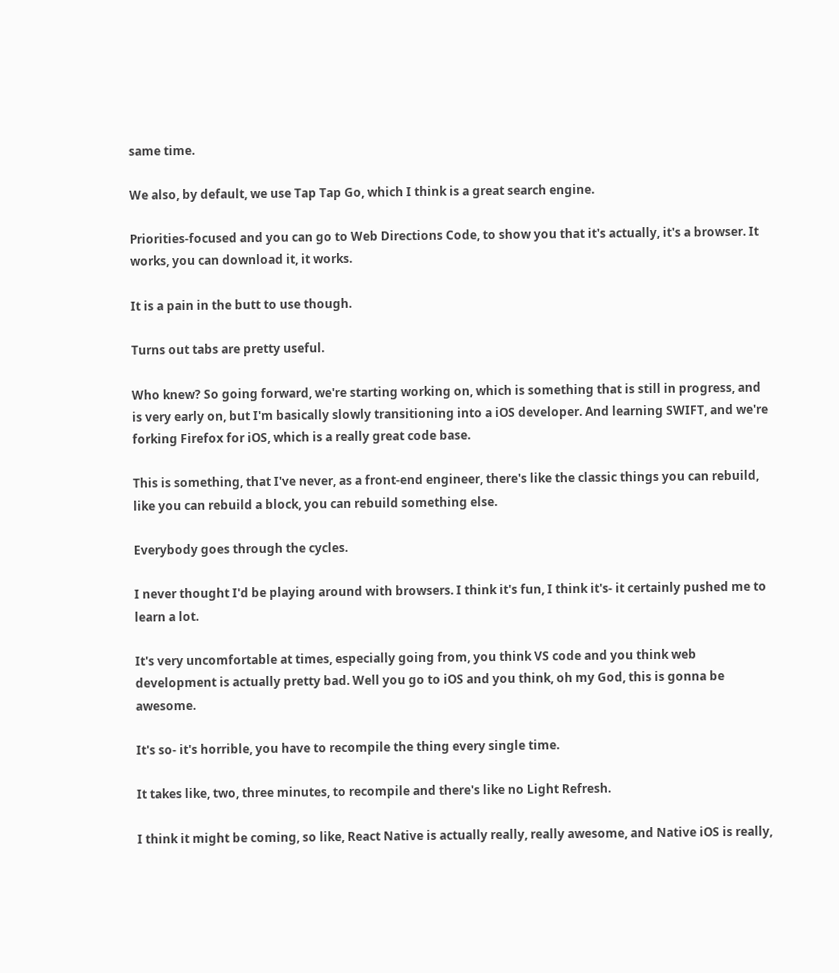same time.

We also, by default, we use Tap Tap Go, which I think is a great search engine.

Priorities-focused and you can go to Web Directions Code, to show you that it's actually, it's a browser. It works, you can download it, it works.

It is a pain in the butt to use though.

Turns out tabs are pretty useful.

Who knew? So going forward, we're starting working on, which is something that is still in progress, and is very early on, but I'm basically slowly transitioning into a iOS developer. And learning SWIFT, and we're forking Firefox for iOS, which is a really great code base.

This is something, that I've never, as a front-end engineer, there's like the classic things you can rebuild, like you can rebuild a block, you can rebuild something else.

Everybody goes through the cycles.

I never thought I'd be playing around with browsers. I think it's fun, I think it's- it certainly pushed me to learn a lot.

It's very uncomfortable at times, especially going from, you think VS code and you think web development is actually pretty bad. Well you go to iOS and you think, oh my God, this is gonna be awesome.

It's so- it's horrible, you have to recompile the thing every single time.

It takes like, two, three minutes, to recompile and there's like no Light Refresh.

I think it might be coming, so like, React Native is actually really, really awesome, and Native iOS is really,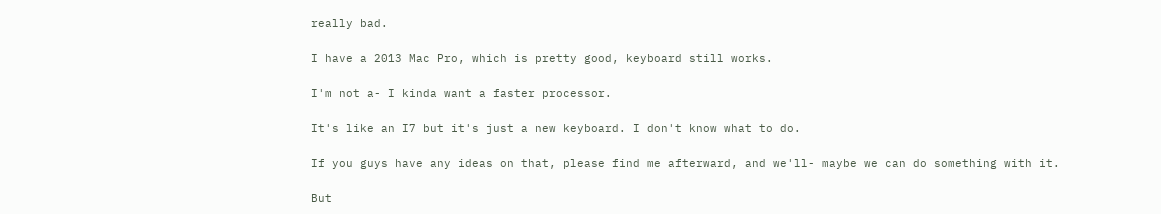really bad.

I have a 2013 Mac Pro, which is pretty good, keyboard still works.

I'm not a- I kinda want a faster processor.

It's like an I7 but it's just a new keyboard. I don't know what to do.

If you guys have any ideas on that, please find me afterward, and we'll- maybe we can do something with it.

But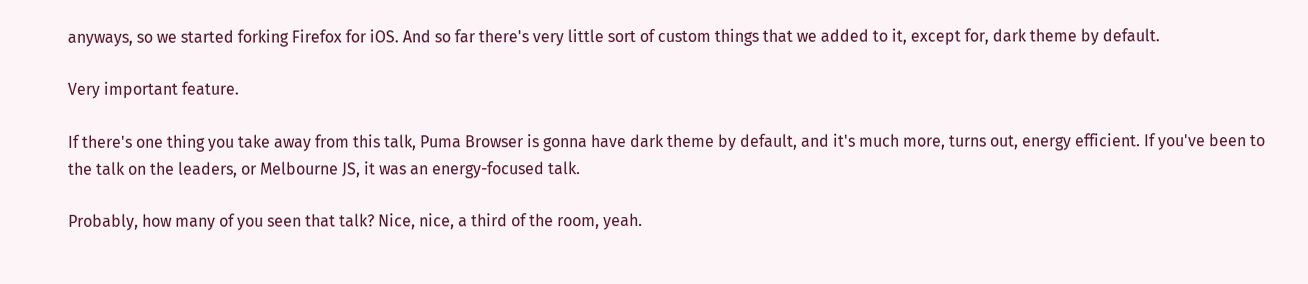anyways, so we started forking Firefox for iOS. And so far there's very little sort of custom things that we added to it, except for, dark theme by default.

Very important feature.

If there's one thing you take away from this talk, Puma Browser is gonna have dark theme by default, and it's much more, turns out, energy efficient. If you've been to the talk on the leaders, or Melbourne JS, it was an energy-focused talk.

Probably, how many of you seen that talk? Nice, nice, a third of the room, yeah.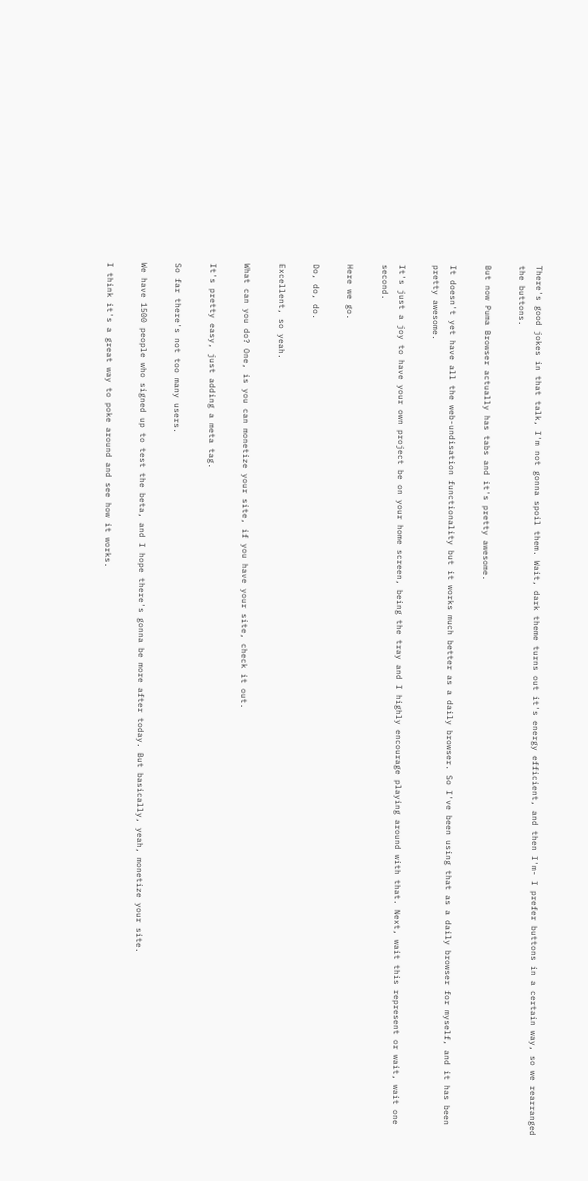There's good jokes in that talk, I'm not gonna spoil them. Wait, dark theme turns out it's energy efficient, and then I'm- I prefer buttons in a certain way, so we rearranged the buttons.

But now Puma Browser actually has tabs and it's pretty awesome.

It doesn't yet have all the web-undisation functionality but it works much better as a daily browser. So I've been using that as a daily browser for myself, and it has been pretty awesome.

It's just a joy to have your own project be on your home screen, being the tray and I highly encourage playing around with that. Next, wait this represent or wait, wait one second.

Here we go.

Do, do, do.

Excellent, so yeah.

What can you do? One, is you can monetize your site, if you have your site, check it out.

It's pretty easy, just adding a meta tag.

So far there's not too many users.

We have 1500 people who signed up to test the beta, and I hope there's gonna be more after today. But basically, yeah, monetize your site.

I think it's a great way to poke around and see how it works.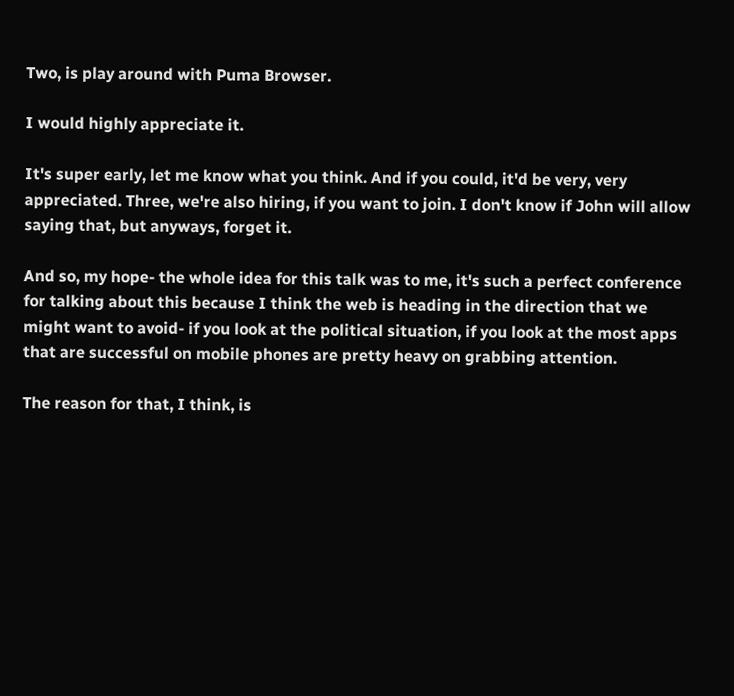Two, is play around with Puma Browser.

I would highly appreciate it.

It's super early, let me know what you think. And if you could, it'd be very, very appreciated. Three, we're also hiring, if you want to join. I don't know if John will allow saying that, but anyways, forget it.

And so, my hope- the whole idea for this talk was to me, it's such a perfect conference for talking about this because I think the web is heading in the direction that we might want to avoid- if you look at the political situation, if you look at the most apps that are successful on mobile phones are pretty heavy on grabbing attention.

The reason for that, I think, is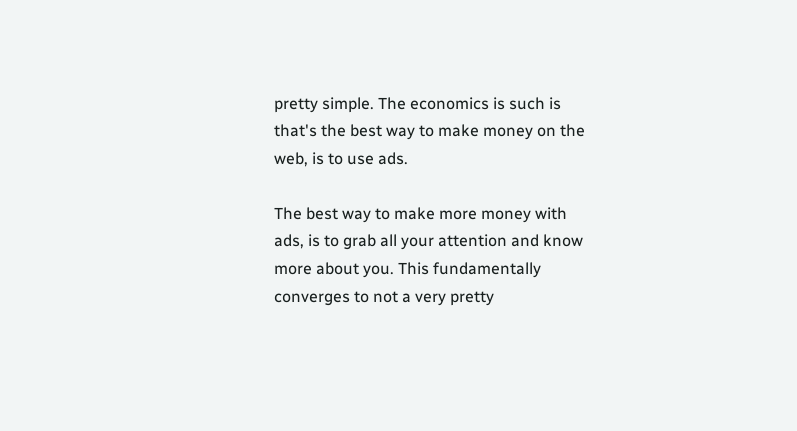pretty simple. The economics is such is that's the best way to make money on the web, is to use ads.

The best way to make more money with ads, is to grab all your attention and know more about you. This fundamentally converges to not a very pretty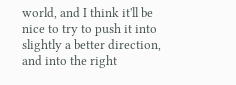world, and I think it'll be nice to try to push it into slightly a better direction, and into the right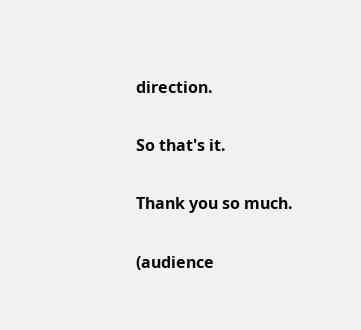direction.

So that's it.

Thank you so much.

(audience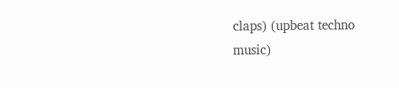claps) (upbeat techno music)